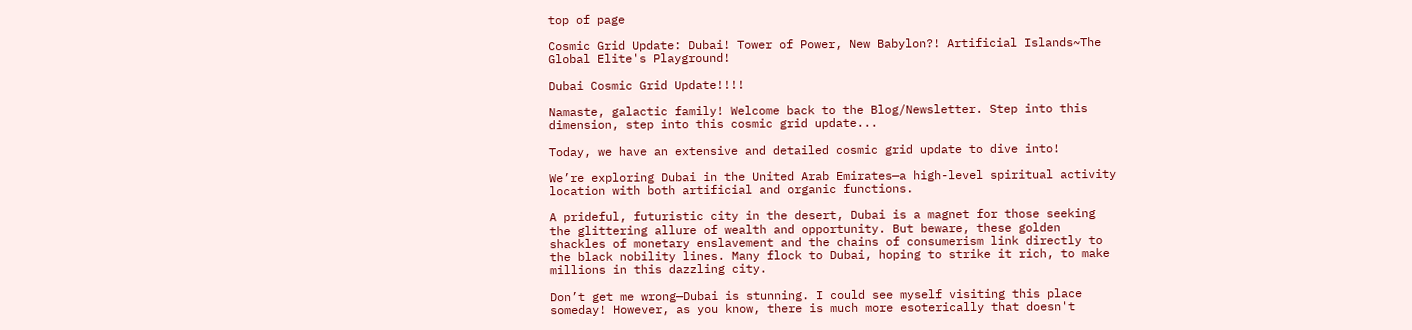top of page

Cosmic Grid Update: Dubai! Tower of Power, New Babylon?! Artificial Islands~The Global Elite's Playground!

Dubai Cosmic Grid Update!!!!

Namaste, galactic family! Welcome back to the Blog/Newsletter. Step into this dimension, step into this cosmic grid update...

Today, we have an extensive and detailed cosmic grid update to dive into!

We’re exploring Dubai in the United Arab Emirates—a high-level spiritual activity location with both artificial and organic functions.

A prideful, futuristic city in the desert, Dubai is a magnet for those seeking the glittering allure of wealth and opportunity. But beware, these golden shackles of monetary enslavement and the chains of consumerism link directly to the black nobility lines. Many flock to Dubai, hoping to strike it rich, to make millions in this dazzling city.

Don’t get me wrong—Dubai is stunning. I could see myself visiting this place someday! However, as you know, there is much more esoterically that doesn't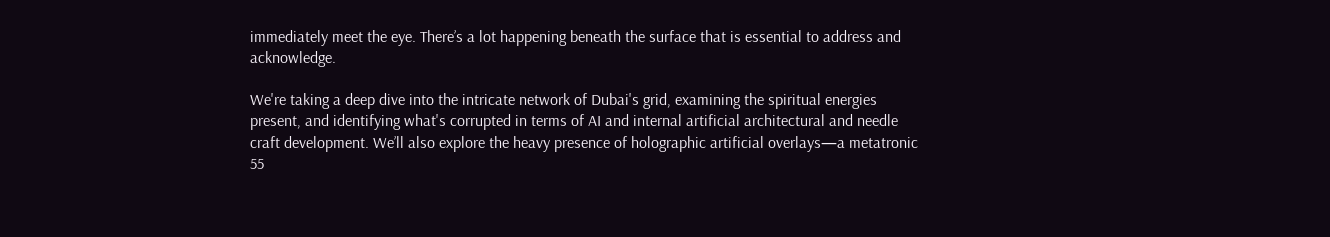immediately meet the eye. There’s a lot happening beneath the surface that is essential to address and acknowledge.

We're taking a deep dive into the intricate network of Dubai's grid, examining the spiritual energies present, and identifying what's corrupted in terms of AI and internal artificial architectural and needle craft development. We’ll also explore the heavy presence of holographic artificial overlays—a metatronic 55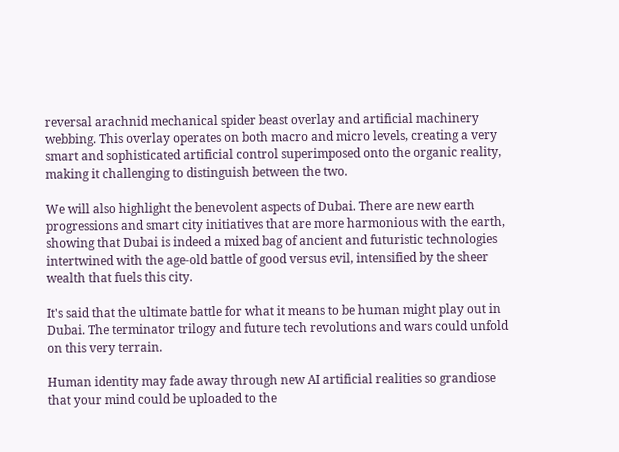reversal arachnid mechanical spider beast overlay and artificial machinery webbing. This overlay operates on both macro and micro levels, creating a very smart and sophisticated artificial control superimposed onto the organic reality, making it challenging to distinguish between the two.

We will also highlight the benevolent aspects of Dubai. There are new earth progressions and smart city initiatives that are more harmonious with the earth, showing that Dubai is indeed a mixed bag of ancient and futuristic technologies intertwined with the age-old battle of good versus evil, intensified by the sheer wealth that fuels this city.

It's said that the ultimate battle for what it means to be human might play out in Dubai. The terminator trilogy and future tech revolutions and wars could unfold on this very terrain.

Human identity may fade away through new AI artificial realities so grandiose that your mind could be uploaded to the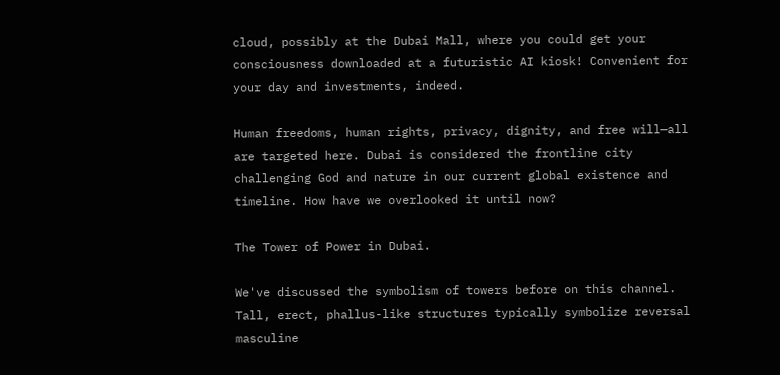cloud, possibly at the Dubai Mall, where you could get your consciousness downloaded at a futuristic AI kiosk! Convenient for your day and investments, indeed.

Human freedoms, human rights, privacy, dignity, and free will—all are targeted here. Dubai is considered the frontline city challenging God and nature in our current global existence and timeline. How have we overlooked it until now?

The Tower of Power in Dubai.

We've discussed the symbolism of towers before on this channel. Tall, erect, phallus-like structures typically symbolize reversal masculine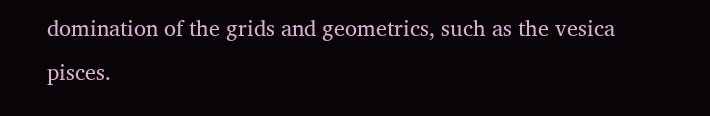domination of the grids and geometrics, such as the vesica pisces.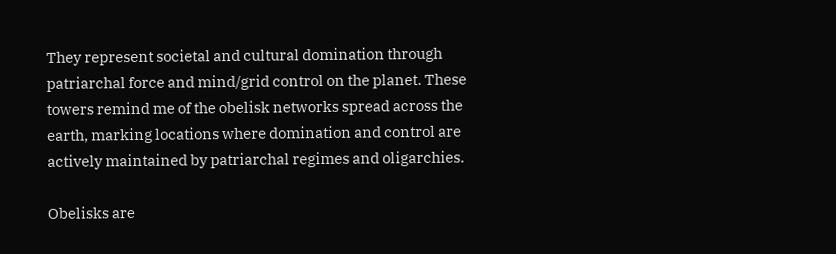They represent societal and cultural domination through patriarchal force and mind/grid control on the planet. These towers remind me of the obelisk networks spread across the earth, marking locations where domination and control are actively maintained by patriarchal regimes and oligarchies.

Obelisks are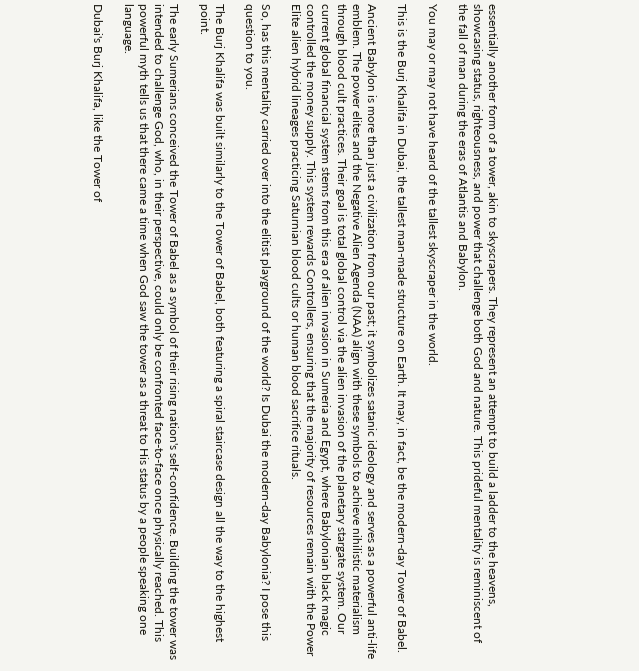essentially another form of a tower, akin to skyscrapers. They represent an attempt to build a ladder to the heavens, showcasing status, righteousness, and power that challenge both God and nature. This prideful mentality is reminiscent of the fall of man during the eras of Atlantis and Babylon.

You may or may not have heard of the tallest skyscraper in the world.

This is the Burj Khalifa in Dubai, the tallest man-made structure on Earth. It may, in fact, be the modern-day Tower of Babel.

Ancient Babylon is more than just a civilization from our past; it symbolizes satanic ideology and serves as a powerful anti-life emblem. The power elites and the Negative Alien Agenda (NAA) align with these symbols to achieve nihilistic materialism through blood cult practices. Their goal is total global control via the alien invasion of the planetary stargate system. Our current global financial system stems from this era of alien invasion in Sumeria and Egypt, where Babylonian black magic controlled the money supply. This system rewards Controllers, ensuring that the majority of resources remain with the Power Elite alien hybrid lineages practicing Saturnian blood cults or human blood sacrifice rituals.

So, has this mentality carried over into the elitist playground of the world? Is Dubai the modern-day Babylonia? I pose this question to you.

The Burj Khalifa was built similarly to the Tower of Babel, both featuring a spiral staircase design all the way to the highest point.

The early Sumerians conceived the Tower of Babel as a symbol of their rising nation's self-confidence. Building the tower was intended to challenge God, who, in their perspective, could only be confronted face-to-face once physically reached. This powerful myth tells us that there came a time when God saw the tower as a threat to His status by a people speaking one language.

Dubai's Burj Khalifa, like the Tower of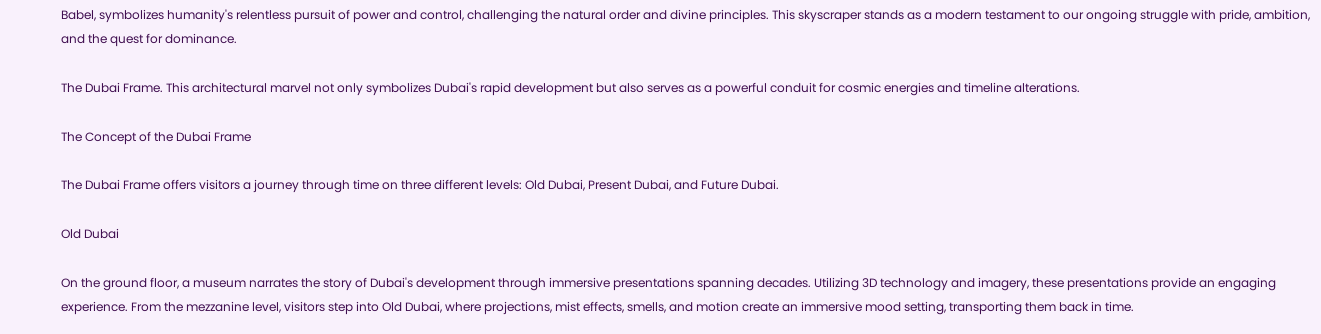Babel, symbolizes humanity's relentless pursuit of power and control, challenging the natural order and divine principles. This skyscraper stands as a modern testament to our ongoing struggle with pride, ambition, and the quest for dominance.

The Dubai Frame. This architectural marvel not only symbolizes Dubai's rapid development but also serves as a powerful conduit for cosmic energies and timeline alterations.

The Concept of the Dubai Frame

The Dubai Frame offers visitors a journey through time on three different levels: Old Dubai, Present Dubai, and Future Dubai.

Old Dubai

On the ground floor, a museum narrates the story of Dubai's development through immersive presentations spanning decades. Utilizing 3D technology and imagery, these presentations provide an engaging experience. From the mezzanine level, visitors step into Old Dubai, where projections, mist effects, smells, and motion create an immersive mood setting, transporting them back in time.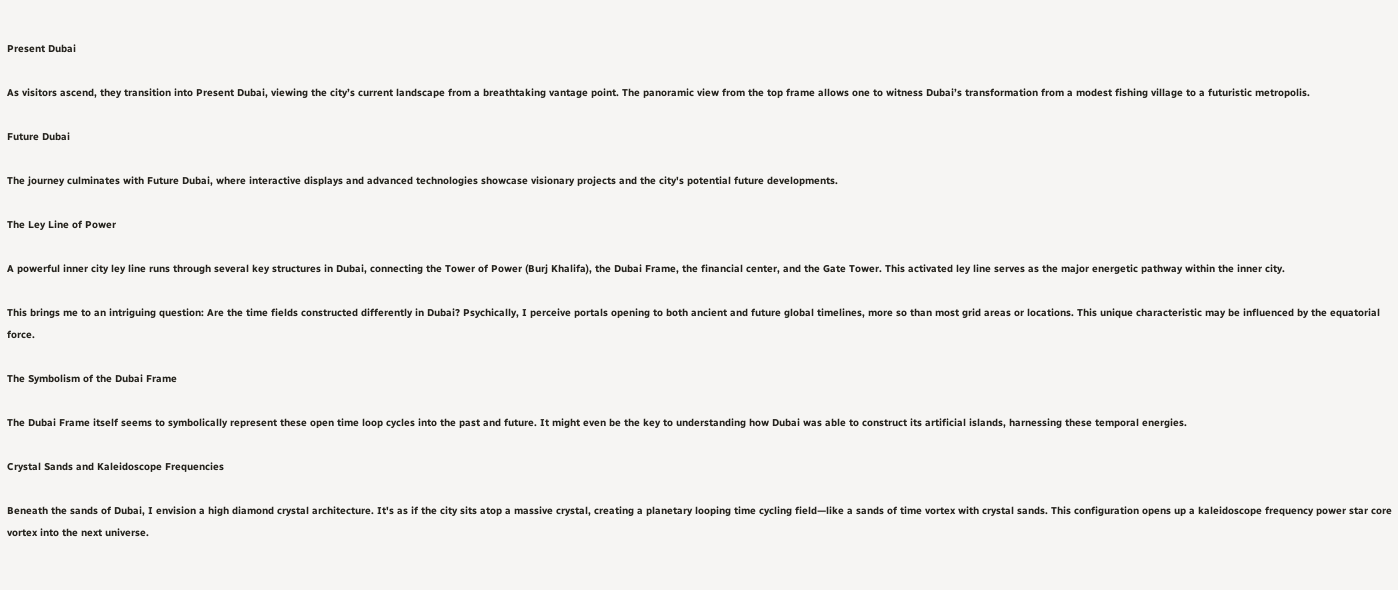Present Dubai

As visitors ascend, they transition into Present Dubai, viewing the city’s current landscape from a breathtaking vantage point. The panoramic view from the top frame allows one to witness Dubai’s transformation from a modest fishing village to a futuristic metropolis.

Future Dubai

The journey culminates with Future Dubai, where interactive displays and advanced technologies showcase visionary projects and the city's potential future developments.

The Ley Line of Power

A powerful inner city ley line runs through several key structures in Dubai, connecting the Tower of Power (Burj Khalifa), the Dubai Frame, the financial center, and the Gate Tower. This activated ley line serves as the major energetic pathway within the inner city.

This brings me to an intriguing question: Are the time fields constructed differently in Dubai? Psychically, I perceive portals opening to both ancient and future global timelines, more so than most grid areas or locations. This unique characteristic may be influenced by the equatorial force.

The Symbolism of the Dubai Frame

The Dubai Frame itself seems to symbolically represent these open time loop cycles into the past and future. It might even be the key to understanding how Dubai was able to construct its artificial islands, harnessing these temporal energies.

Crystal Sands and Kaleidoscope Frequencies

Beneath the sands of Dubai, I envision a high diamond crystal architecture. It's as if the city sits atop a massive crystal, creating a planetary looping time cycling field—like a sands of time vortex with crystal sands. This configuration opens up a kaleidoscope frequency power star core vortex into the next universe.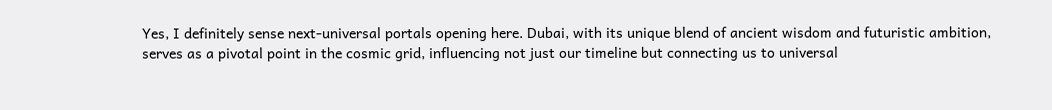Yes, I definitely sense next-universal portals opening here. Dubai, with its unique blend of ancient wisdom and futuristic ambition, serves as a pivotal point in the cosmic grid, influencing not just our timeline but connecting us to universal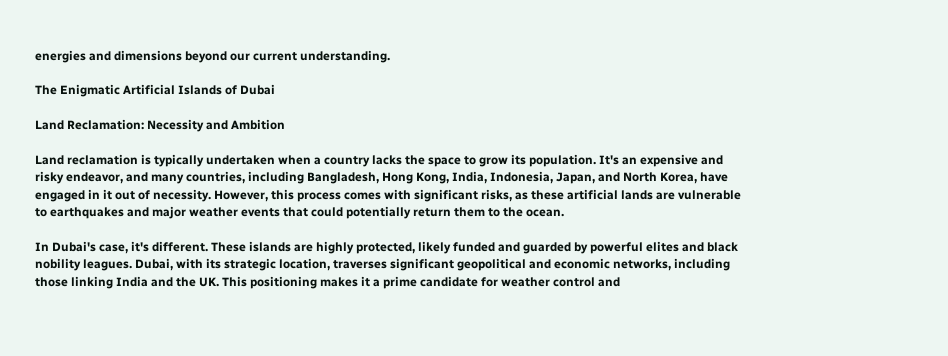energies and dimensions beyond our current understanding.

The Enigmatic Artificial Islands of Dubai

Land Reclamation: Necessity and Ambition

Land reclamation is typically undertaken when a country lacks the space to grow its population. It's an expensive and risky endeavor, and many countries, including Bangladesh, Hong Kong, India, Indonesia, Japan, and North Korea, have engaged in it out of necessity. However, this process comes with significant risks, as these artificial lands are vulnerable to earthquakes and major weather events that could potentially return them to the ocean.

In Dubai's case, it's different. These islands are highly protected, likely funded and guarded by powerful elites and black nobility leagues. Dubai, with its strategic location, traverses significant geopolitical and economic networks, including those linking India and the UK. This positioning makes it a prime candidate for weather control and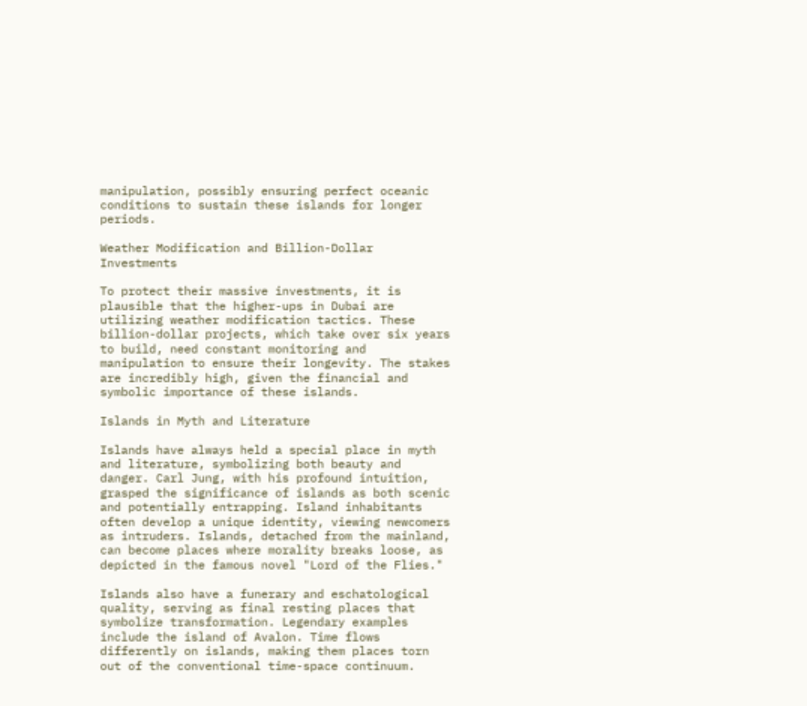manipulation, possibly ensuring perfect oceanic conditions to sustain these islands for longer periods.

Weather Modification and Billion-Dollar Investments

To protect their massive investments, it is plausible that the higher-ups in Dubai are utilizing weather modification tactics. These billion-dollar projects, which take over six years to build, need constant monitoring and manipulation to ensure their longevity. The stakes are incredibly high, given the financial and symbolic importance of these islands.

Islands in Myth and Literature

Islands have always held a special place in myth and literature, symbolizing both beauty and danger. Carl Jung, with his profound intuition, grasped the significance of islands as both scenic and potentially entrapping. Island inhabitants often develop a unique identity, viewing newcomers as intruders. Islands, detached from the mainland, can become places where morality breaks loose, as depicted in the famous novel "Lord of the Flies."

Islands also have a funerary and eschatological quality, serving as final resting places that symbolize transformation. Legendary examples include the island of Avalon. Time flows differently on islands, making them places torn out of the conventional time-space continuum.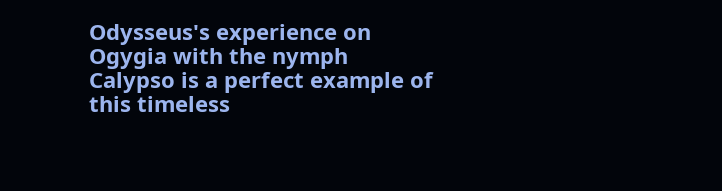Odysseus's experience on Ogygia with the nymph Calypso is a perfect example of this timeless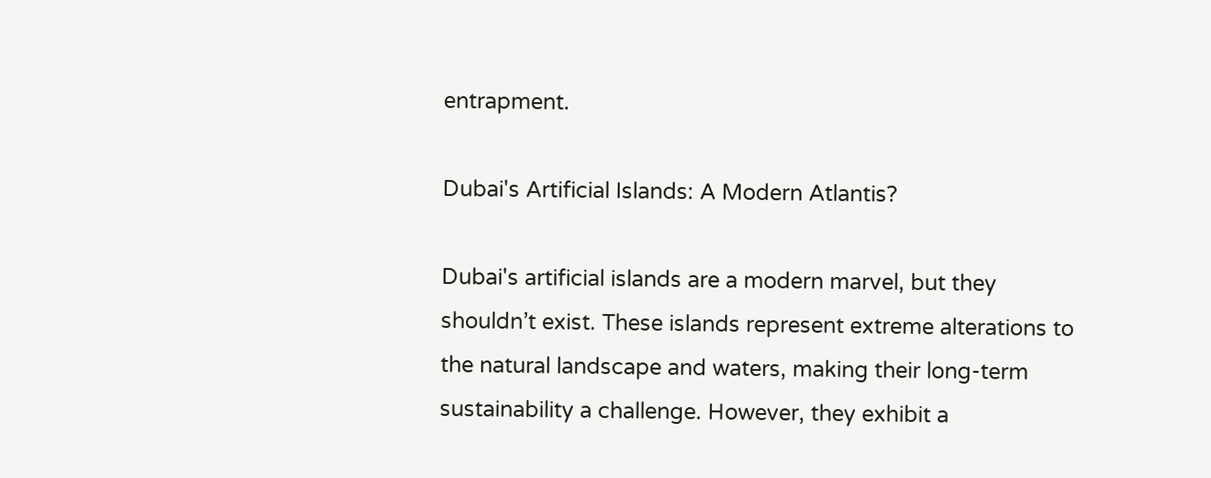entrapment.

Dubai's Artificial Islands: A Modern Atlantis?

Dubai's artificial islands are a modern marvel, but they shouldn’t exist. These islands represent extreme alterations to the natural landscape and waters, making their long-term sustainability a challenge. However, they exhibit a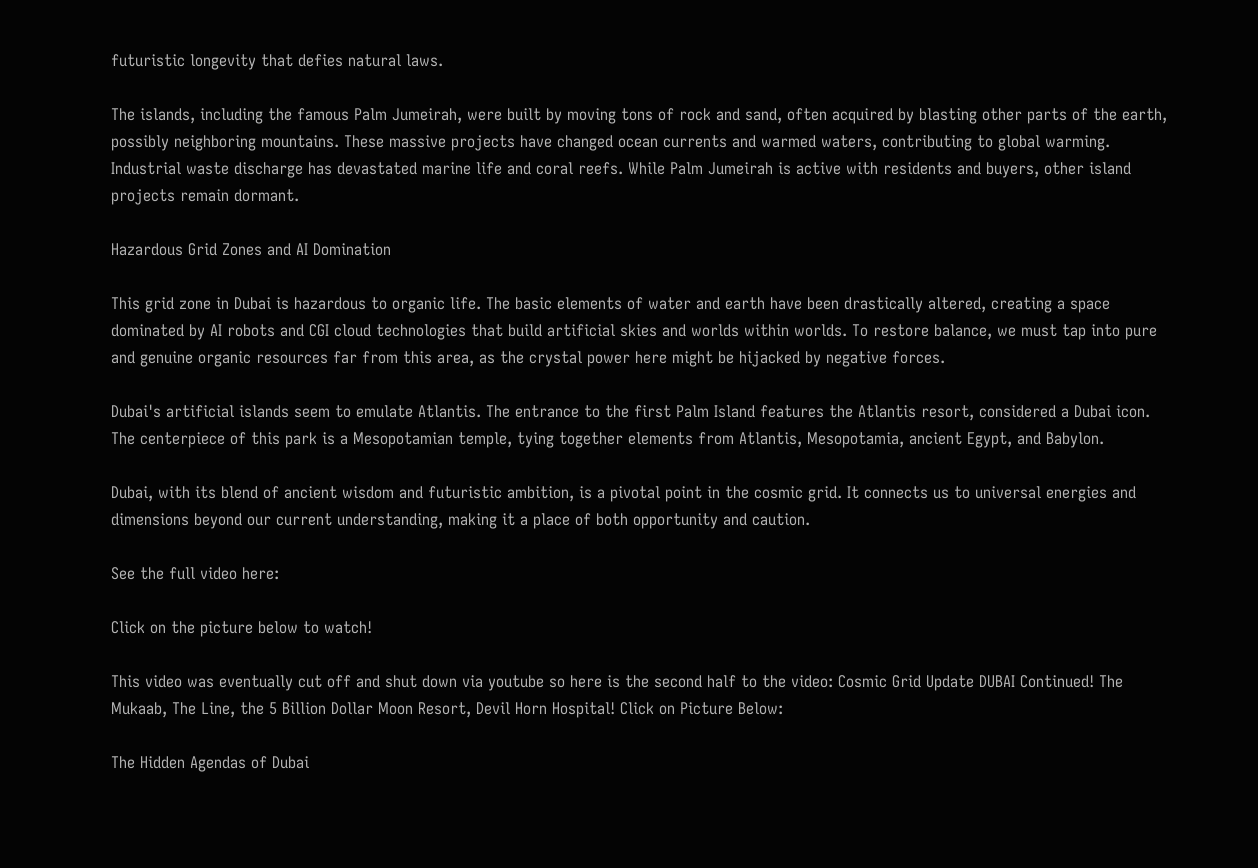futuristic longevity that defies natural laws.

The islands, including the famous Palm Jumeirah, were built by moving tons of rock and sand, often acquired by blasting other parts of the earth, possibly neighboring mountains. These massive projects have changed ocean currents and warmed waters, contributing to global warming. Industrial waste discharge has devastated marine life and coral reefs. While Palm Jumeirah is active with residents and buyers, other island projects remain dormant.

Hazardous Grid Zones and AI Domination

This grid zone in Dubai is hazardous to organic life. The basic elements of water and earth have been drastically altered, creating a space dominated by AI robots and CGI cloud technologies that build artificial skies and worlds within worlds. To restore balance, we must tap into pure and genuine organic resources far from this area, as the crystal power here might be hijacked by negative forces.

Dubai's artificial islands seem to emulate Atlantis. The entrance to the first Palm Island features the Atlantis resort, considered a Dubai icon. The centerpiece of this park is a Mesopotamian temple, tying together elements from Atlantis, Mesopotamia, ancient Egypt, and Babylon.

Dubai, with its blend of ancient wisdom and futuristic ambition, is a pivotal point in the cosmic grid. It connects us to universal energies and dimensions beyond our current understanding, making it a place of both opportunity and caution.

See the full video here:

Click on the picture below to watch!

This video was eventually cut off and shut down via youtube so here is the second half to the video: Cosmic Grid Update DUBAI Continued! The Mukaab, The Line, the 5 Billion Dollar Moon Resort, Devil Horn Hospital! Click on Picture Below:

The Hidden Agendas of Dubai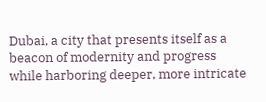Dubai, a city that presents itself as a beacon of modernity and progress while harboring deeper, more intricate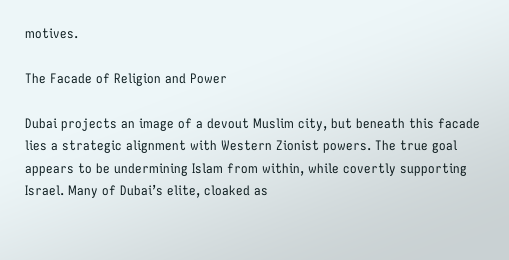motives.

The Facade of Religion and Power

Dubai projects an image of a devout Muslim city, but beneath this facade lies a strategic alignment with Western Zionist powers. The true goal appears to be undermining Islam from within, while covertly supporting Israel. Many of Dubai’s elite, cloaked as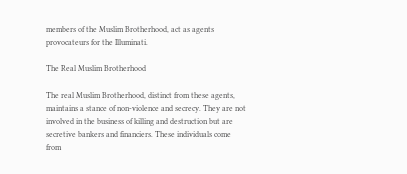members of the Muslim Brotherhood, act as agents provocateurs for the Illuminati.

The Real Muslim Brotherhood

The real Muslim Brotherhood, distinct from these agents, maintains a stance of non-violence and secrecy. They are not involved in the business of killing and destruction but are secretive bankers and financiers. These individuals come from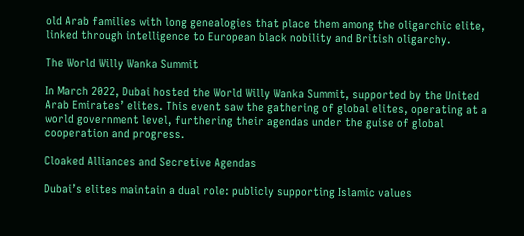old Arab families with long genealogies that place them among the oligarchic elite, linked through intelligence to European black nobility and British oligarchy.

The World Willy Wanka Summit

In March 2022, Dubai hosted the World Willy Wanka Summit, supported by the United Arab Emirates’ elites. This event saw the gathering of global elites, operating at a world government level, furthering their agendas under the guise of global cooperation and progress.

Cloaked Alliances and Secretive Agendas

Dubai’s elites maintain a dual role: publicly supporting Islamic values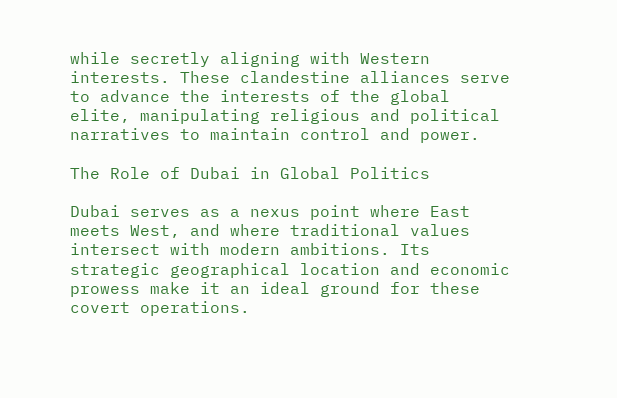while secretly aligning with Western interests. These clandestine alliances serve to advance the interests of the global elite, manipulating religious and political narratives to maintain control and power.

The Role of Dubai in Global Politics

Dubai serves as a nexus point where East meets West, and where traditional values intersect with modern ambitions. Its strategic geographical location and economic prowess make it an ideal ground for these covert operations.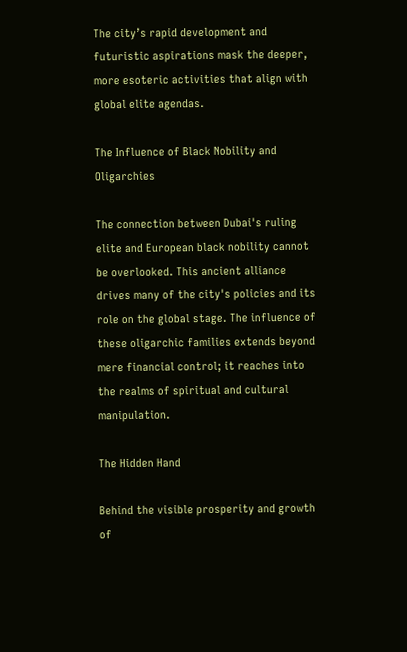The city’s rapid development and futuristic aspirations mask the deeper, more esoteric activities that align with global elite agendas.

The Influence of Black Nobility and Oligarchies

The connection between Dubai's ruling elite and European black nobility cannot be overlooked. This ancient alliance drives many of the city's policies and its role on the global stage. The influence of these oligarchic families extends beyond mere financial control; it reaches into the realms of spiritual and cultural manipulation.

The Hidden Hand

Behind the visible prosperity and growth of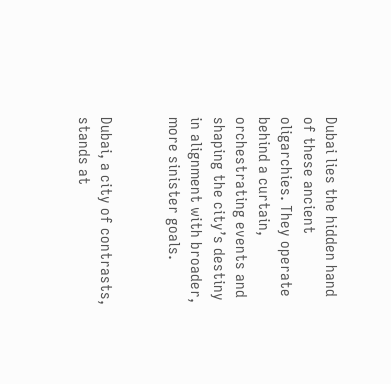Dubai lies the hidden hand of these ancient oligarchies. They operate behind a curtain, orchestrating events and shaping the city’s destiny in alignment with broader, more sinister goals.


Dubai, a city of contrasts, stands at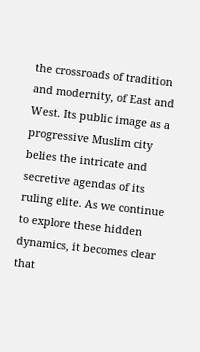the crossroads of tradition and modernity, of East and West. Its public image as a progressive Muslim city belies the intricate and secretive agendas of its ruling elite. As we continue to explore these hidden dynamics, it becomes clear that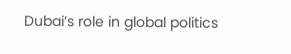Dubai’s role in global politics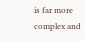is far more complex and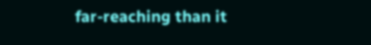far-reaching than it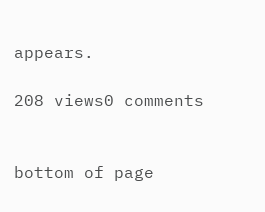appears.

208 views0 comments


bottom of page